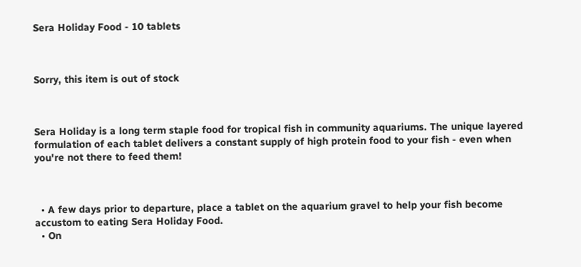Sera Holiday Food - 10 tablets



Sorry, this item is out of stock



Sera Holiday is a long term staple food for tropical fish in community aquariums. The unique layered formulation of each tablet delivers a constant supply of high protein food to your fish - even when you're not there to feed them!



  • A few days prior to departure, place a tablet on the aquarium gravel to help your fish become accustom to eating Sera Holiday Food.
  • On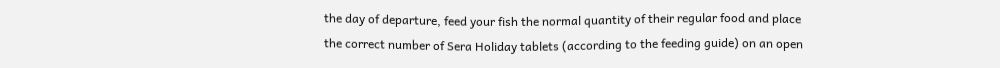the day of departure, feed your fish the normal quantity of their regular food and place the correct number of Sera Holiday tablets (according to the feeding guide) on an open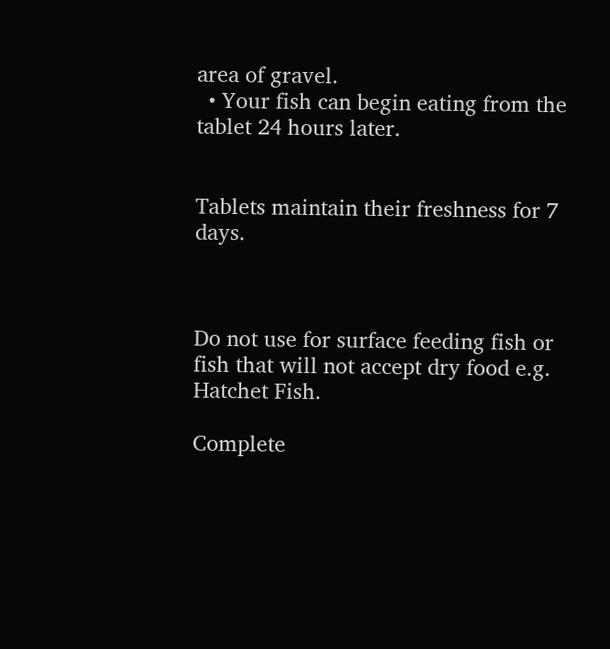area of gravel.
  • Your fish can begin eating from the tablet 24 hours later.


Tablets maintain their freshness for 7 days.



Do not use for surface feeding fish or fish that will not accept dry food e.g. Hatchet Fish.

Complete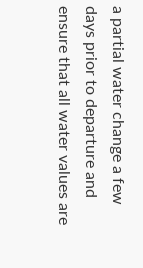a partial water change a few days prior to departure and ensure that all water values are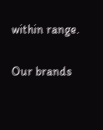within range.

Our brands